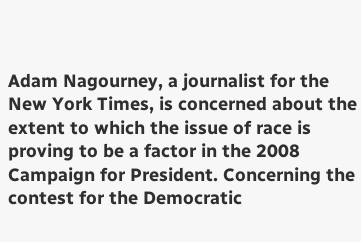Adam Nagourney, a journalist for the New York Times, is concerned about the extent to which the issue of race is proving to be a factor in the 2008 Campaign for President. Concerning the contest for the Democratic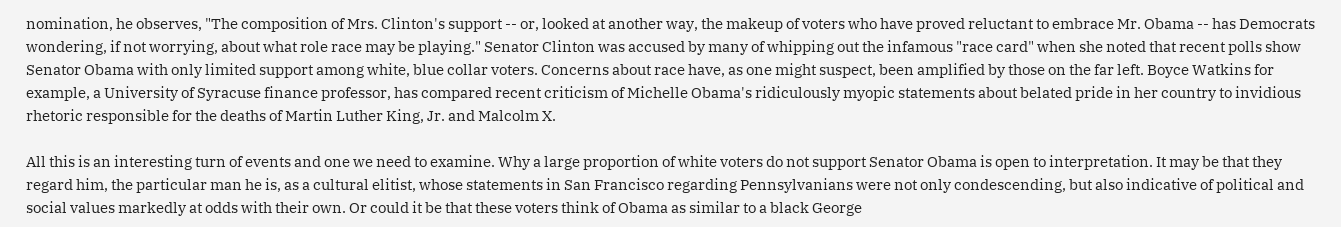nomination, he observes, "The composition of Mrs. Clinton's support -- or, looked at another way, the makeup of voters who have proved reluctant to embrace Mr. Obama -- has Democrats wondering, if not worrying, about what role race may be playing." Senator Clinton was accused by many of whipping out the infamous "race card" when she noted that recent polls show Senator Obama with only limited support among white, blue collar voters. Concerns about race have, as one might suspect, been amplified by those on the far left. Boyce Watkins for example, a University of Syracuse finance professor, has compared recent criticism of Michelle Obama's ridiculously myopic statements about belated pride in her country to invidious rhetoric responsible for the deaths of Martin Luther King, Jr. and Malcolm X.

All this is an interesting turn of events and one we need to examine. Why a large proportion of white voters do not support Senator Obama is open to interpretation. It may be that they regard him, the particular man he is, as a cultural elitist, whose statements in San Francisco regarding Pennsylvanians were not only condescending, but also indicative of political and social values markedly at odds with their own. Or could it be that these voters think of Obama as similar to a black George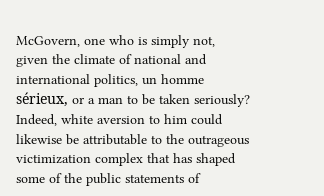McGovern, one who is simply not, given the climate of national and international politics, un homme sérieux, or a man to be taken seriously? Indeed, white aversion to him could likewise be attributable to the outrageous victimization complex that has shaped some of the public statements of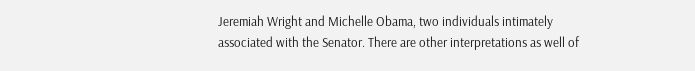Jeremiah Wright and Michelle Obama, two individuals intimately associated with the Senator. There are other interpretations as well of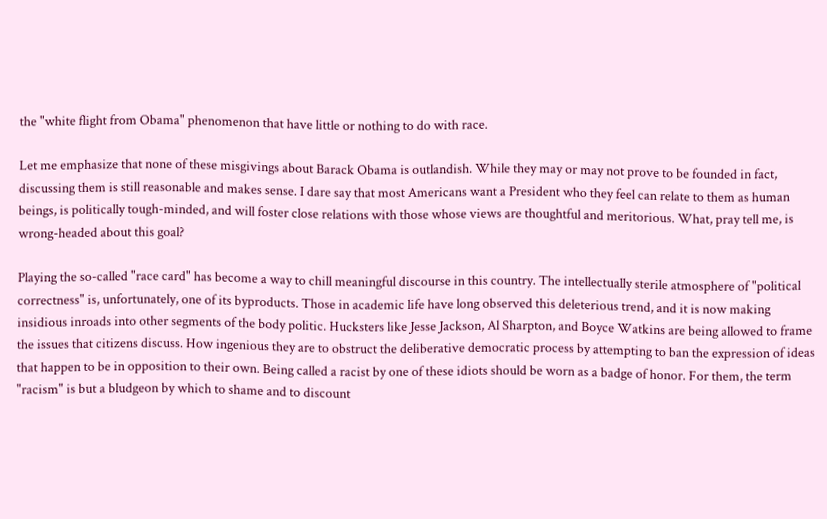the "white flight from Obama" phenomenon that have little or nothing to do with race.

Let me emphasize that none of these misgivings about Barack Obama is outlandish. While they may or may not prove to be founded in fact, discussing them is still reasonable and makes sense. I dare say that most Americans want a President who they feel can relate to them as human beings, is politically tough-minded, and will foster close relations with those whose views are thoughtful and meritorious. What, pray tell me, is wrong-headed about this goal?

Playing the so-called "race card" has become a way to chill meaningful discourse in this country. The intellectually sterile atmosphere of "political correctness" is, unfortunately, one of its byproducts. Those in academic life have long observed this deleterious trend, and it is now making insidious inroads into other segments of the body politic. Hucksters like Jesse Jackson, Al Sharpton, and Boyce Watkins are being allowed to frame the issues that citizens discuss. How ingenious they are to obstruct the deliberative democratic process by attempting to ban the expression of ideas that happen to be in opposition to their own. Being called a racist by one of these idiots should be worn as a badge of honor. For them, the term "racism" is but a bludgeon by which to shame and to discount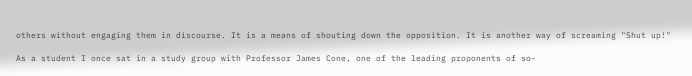others without engaging them in discourse. It is a means of shouting down the opposition. It is another way of screaming "Shut up!"

As a student I once sat in a study group with Professor James Cone, one of the leading proponents of so-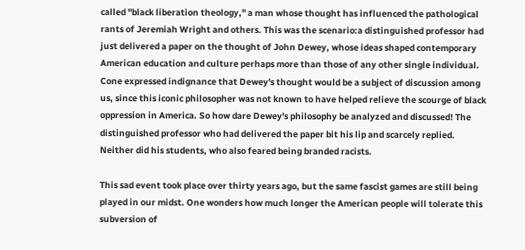called "black liberation theology," a man whose thought has influenced the pathological rants of Jeremiah Wright and others. This was the scenario:a distinguished professor had just delivered a paper on the thought of John Dewey, whose ideas shaped contemporary American education and culture perhaps more than those of any other single individual. Cone expressed indignance that Dewey's thought would be a subject of discussion among us, since this iconic philosopher was not known to have helped relieve the scourge of black oppression in America. So how dare Dewey's philosophy be analyzed and discussed! The distinguished professor who had delivered the paper bit his lip and scarcely replied. Neither did his students, who also feared being branded racists.

This sad event took place over thirty years ago, but the same fascist games are still being played in our midst. One wonders how much longer the American people will tolerate this subversion of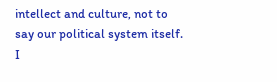intellect and culture, not to say our political system itself. I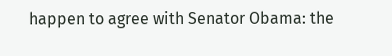happen to agree with Senator Obama: the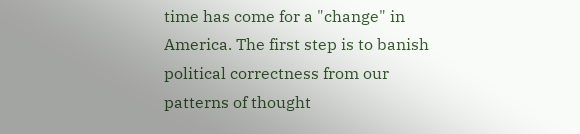time has come for a "change" in America. The first step is to banish political correctness from our patterns of thought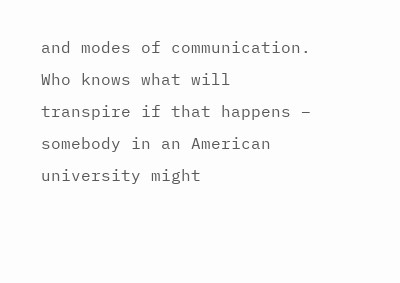and modes of communication. Who knows what will transpire if that happens – somebody in an American university might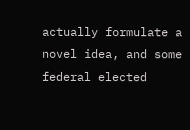actually formulate a novel idea, and some federal elected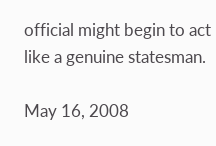official might begin to act like a genuine statesman.

May 16, 2008